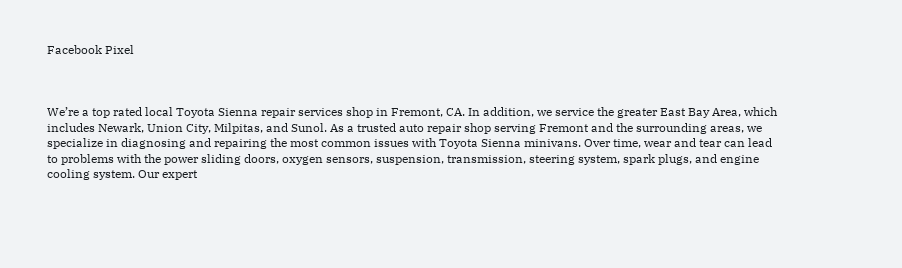Facebook Pixel



We’re a top rated local Toyota Sienna repair services shop in Fremont, CA. In addition, we service the greater East Bay Area, which includes Newark, Union City, Milpitas, and Sunol. As a trusted auto repair shop serving Fremont and the surrounding areas, we specialize in diagnosing and repairing the most common issues with Toyota Sienna minivans. Over time, wear and tear can lead to problems with the power sliding doors, oxygen sensors, suspension, transmission, steering system, spark plugs, and engine cooling system. Our expert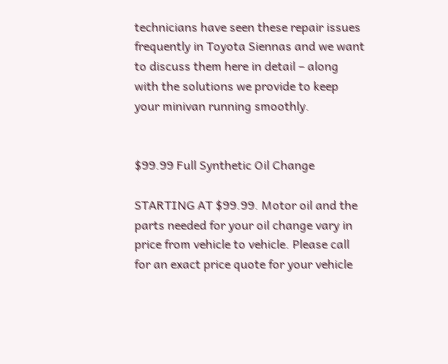technicians have seen these repair issues frequently in Toyota Siennas and we want to discuss them here in detail – along with the solutions we provide to keep your minivan running smoothly.


$99.99 Full Synthetic Oil Change

STARTING AT $99.99. Motor oil and the parts needed for your oil change vary in price from vehicle to vehicle. Please call for an exact price quote for your vehicle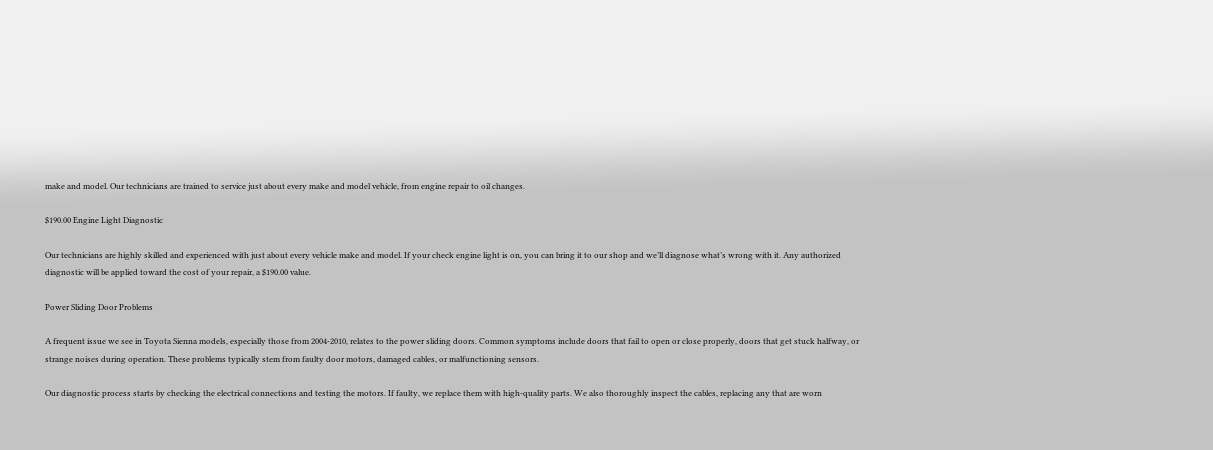make and model. Our technicians are trained to service just about every make and model vehicle, from engine repair to oil changes.

$190.00 Engine Light Diagnostic

Our technicians are highly skilled and experienced with just about every vehicle make and model. If your check engine light is on, you can bring it to our shop and we’ll diagnose what’s wrong with it. Any authorized diagnostic will be applied toward the cost of your repair, a $190.00 value.

Power Sliding Door Problems

A frequent issue we see in Toyota Sienna models, especially those from 2004-2010, relates to the power sliding doors. Common symptoms include doors that fail to open or close properly, doors that get stuck halfway, or strange noises during operation. These problems typically stem from faulty door motors, damaged cables, or malfunctioning sensors.

Our diagnostic process starts by checking the electrical connections and testing the motors. If faulty, we replace them with high-quality parts. We also thoroughly inspect the cables, replacing any that are worn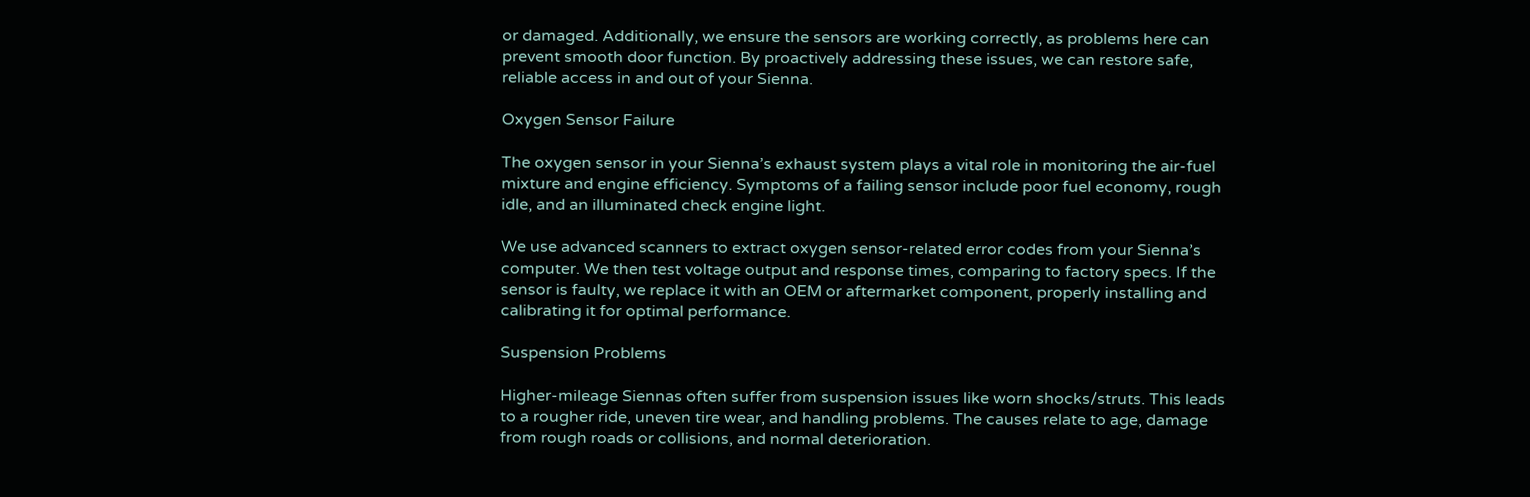or damaged. Additionally, we ensure the sensors are working correctly, as problems here can prevent smooth door function. By proactively addressing these issues, we can restore safe, reliable access in and out of your Sienna.

Oxygen Sensor Failure

The oxygen sensor in your Sienna’s exhaust system plays a vital role in monitoring the air-fuel mixture and engine efficiency. Symptoms of a failing sensor include poor fuel economy, rough idle, and an illuminated check engine light.

We use advanced scanners to extract oxygen sensor-related error codes from your Sienna’s computer. We then test voltage output and response times, comparing to factory specs. If the sensor is faulty, we replace it with an OEM or aftermarket component, properly installing and calibrating it for optimal performance.

Suspension Problems

Higher-mileage Siennas often suffer from suspension issues like worn shocks/struts. This leads to a rougher ride, uneven tire wear, and handling problems. The causes relate to age, damage from rough roads or collisions, and normal deterioration.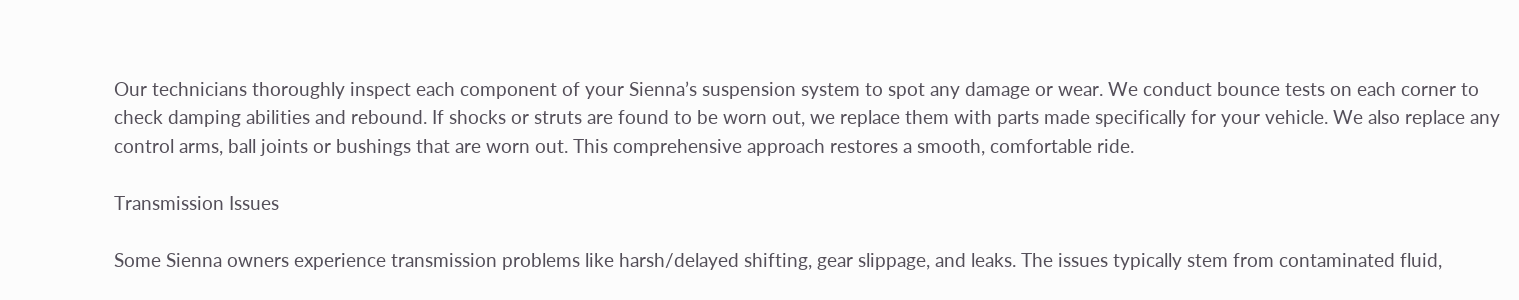Our technicians thoroughly inspect each component of your Sienna’s suspension system to spot any damage or wear. We conduct bounce tests on each corner to check damping abilities and rebound. If shocks or struts are found to be worn out, we replace them with parts made specifically for your vehicle. We also replace any control arms, ball joints or bushings that are worn out. This comprehensive approach restores a smooth, comfortable ride.

Transmission Issues

Some Sienna owners experience transmission problems like harsh/delayed shifting, gear slippage, and leaks. The issues typically stem from contaminated fluid,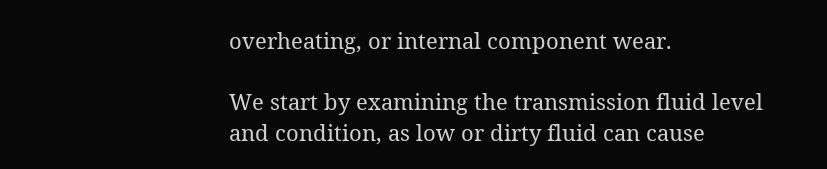overheating, or internal component wear.

We start by examining the transmission fluid level and condition, as low or dirty fluid can cause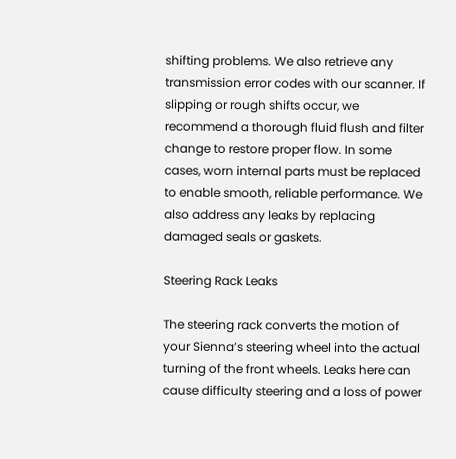shifting problems. We also retrieve any transmission error codes with our scanner. If slipping or rough shifts occur, we recommend a thorough fluid flush and filter change to restore proper flow. In some cases, worn internal parts must be replaced to enable smooth, reliable performance. We also address any leaks by replacing damaged seals or gaskets.

Steering Rack Leaks

The steering rack converts the motion of your Sienna’s steering wheel into the actual turning of the front wheels. Leaks here can cause difficulty steering and a loss of power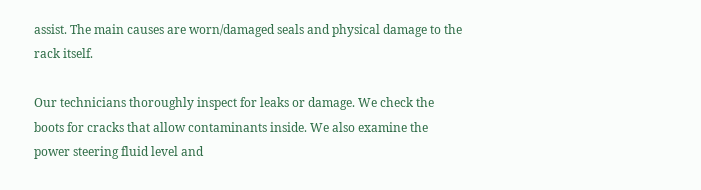assist. The main causes are worn/damaged seals and physical damage to the rack itself.

Our technicians thoroughly inspect for leaks or damage. We check the boots for cracks that allow contaminants inside. We also examine the power steering fluid level and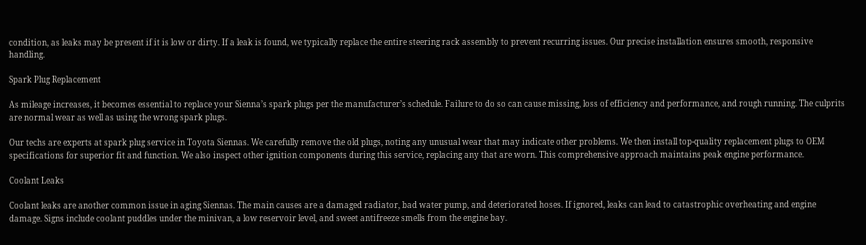condition, as leaks may be present if it is low or dirty. If a leak is found, we typically replace the entire steering rack assembly to prevent recurring issues. Our precise installation ensures smooth, responsive handling.

Spark Plug Replacement

As mileage increases, it becomes essential to replace your Sienna’s spark plugs per the manufacturer’s schedule. Failure to do so can cause missing, loss of efficiency and performance, and rough running. The culprits are normal wear as well as using the wrong spark plugs.

Our techs are experts at spark plug service in Toyota Siennas. We carefully remove the old plugs, noting any unusual wear that may indicate other problems. We then install top-quality replacement plugs to OEM specifications for superior fit and function. We also inspect other ignition components during this service, replacing any that are worn. This comprehensive approach maintains peak engine performance.

Coolant Leaks

Coolant leaks are another common issue in aging Siennas. The main causes are a damaged radiator, bad water pump, and deteriorated hoses. If ignored, leaks can lead to catastrophic overheating and engine damage. Signs include coolant puddles under the minivan, a low reservoir level, and sweet antifreeze smells from the engine bay.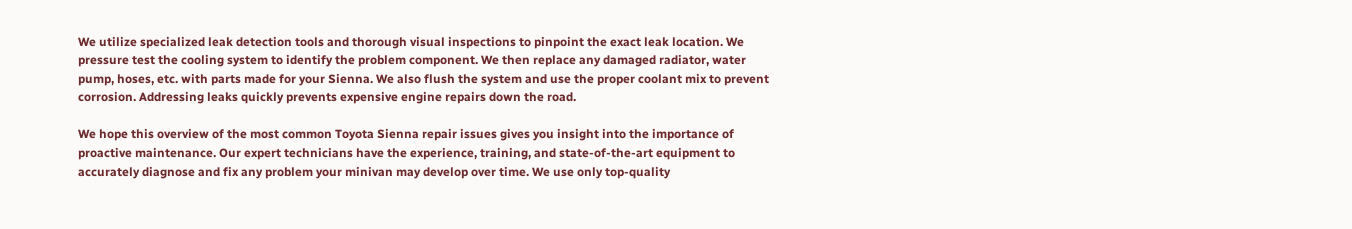We utilize specialized leak detection tools and thorough visual inspections to pinpoint the exact leak location. We pressure test the cooling system to identify the problem component. We then replace any damaged radiator, water pump, hoses, etc. with parts made for your Sienna. We also flush the system and use the proper coolant mix to prevent corrosion. Addressing leaks quickly prevents expensive engine repairs down the road.

We hope this overview of the most common Toyota Sienna repair issues gives you insight into the importance of proactive maintenance. Our expert technicians have the experience, training, and state-of-the-art equipment to accurately diagnose and fix any problem your minivan may develop over time. We use only top-quality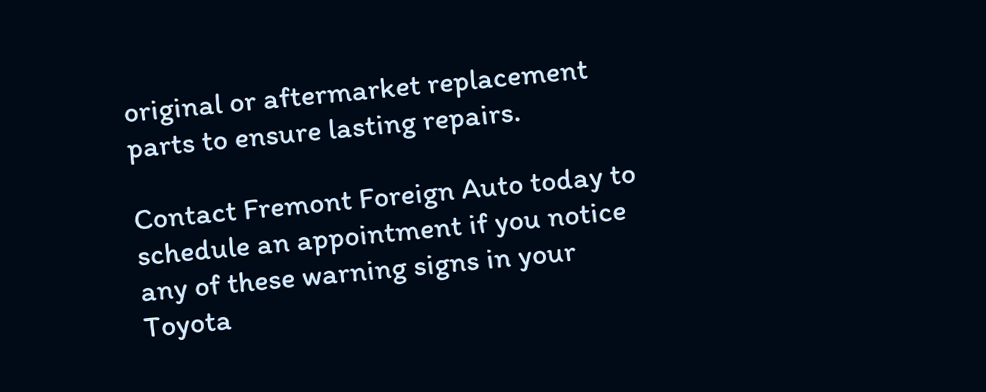original or aftermarket replacement parts to ensure lasting repairs.

Contact Fremont Foreign Auto today to schedule an appointment if you notice any of these warning signs in your Toyota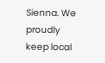Sienna. We proudly keep local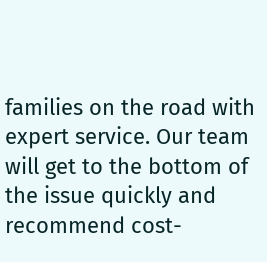families on the road with expert service. Our team will get to the bottom of the issue quickly and recommend cost-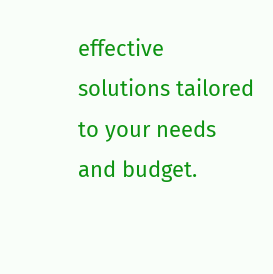effective solutions tailored to your needs and budget.